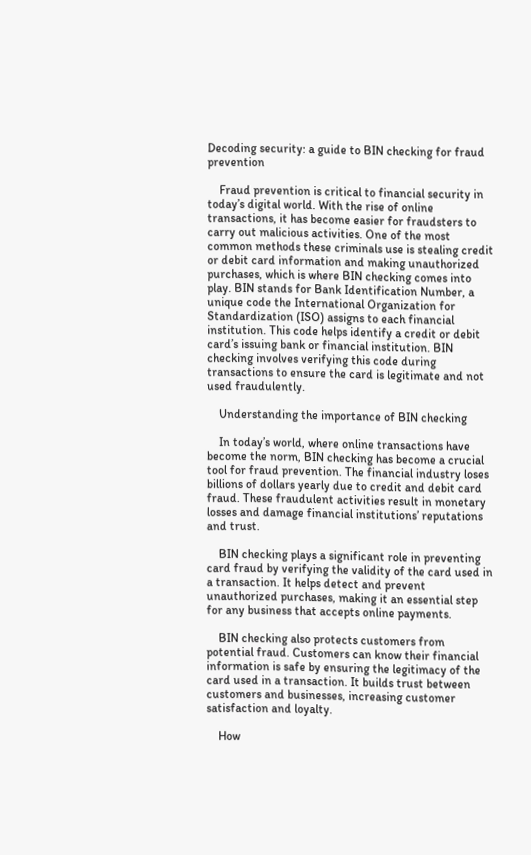Decoding security: a guide to BIN checking for fraud prevention

    Fraud prevention is critical to financial security in today’s digital world. With the rise of online transactions, it has become easier for fraudsters to carry out malicious activities. One of the most common methods these criminals use is stealing credit or debit card information and making unauthorized purchases, which is where BIN checking comes into play. BIN stands for Bank Identification Number, a unique code the International Organization for Standardization (ISO) assigns to each financial institution. This code helps identify a credit or debit card’s issuing bank or financial institution. BIN checking involves verifying this code during transactions to ensure the card is legitimate and not used fraudulently.

    Understanding the importance of BIN checking

    In today’s world, where online transactions have become the norm, BIN checking has become a crucial tool for fraud prevention. The financial industry loses billions of dollars yearly due to credit and debit card fraud. These fraudulent activities result in monetary losses and damage financial institutions’ reputations and trust.

    BIN checking plays a significant role in preventing card fraud by verifying the validity of the card used in a transaction. It helps detect and prevent unauthorized purchases, making it an essential step for any business that accepts online payments.

    BIN checking also protects customers from potential fraud. Customers can know their financial information is safe by ensuring the legitimacy of the card used in a transaction. It builds trust between customers and businesses, increasing customer satisfaction and loyalty.

    How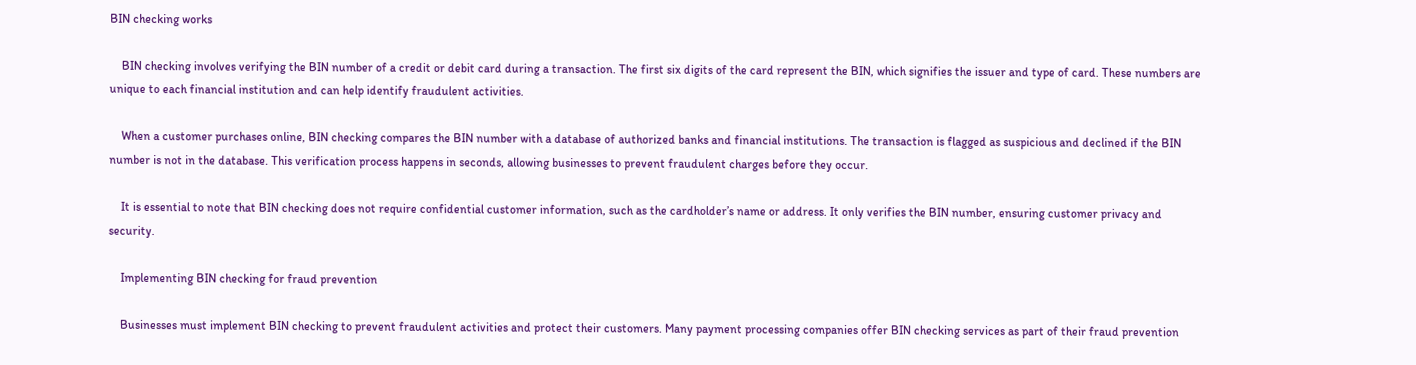BIN checking works

    BIN checking involves verifying the BIN number of a credit or debit card during a transaction. The first six digits of the card represent the BIN, which signifies the issuer and type of card. These numbers are unique to each financial institution and can help identify fraudulent activities.

    When a customer purchases online, BIN checking compares the BIN number with a database of authorized banks and financial institutions. The transaction is flagged as suspicious and declined if the BIN number is not in the database. This verification process happens in seconds, allowing businesses to prevent fraudulent charges before they occur.

    It is essential to note that BIN checking does not require confidential customer information, such as the cardholder’s name or address. It only verifies the BIN number, ensuring customer privacy and security.

    Implementing BIN checking for fraud prevention

    Businesses must implement BIN checking to prevent fraudulent activities and protect their customers. Many payment processing companies offer BIN checking services as part of their fraud prevention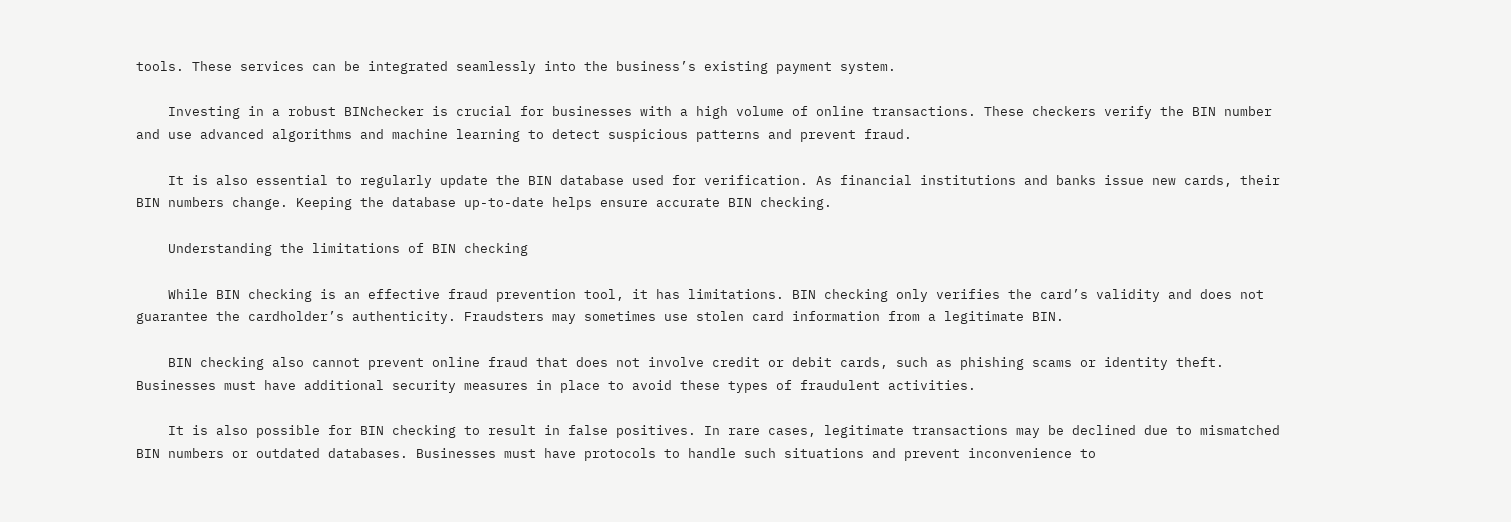tools. These services can be integrated seamlessly into the business’s existing payment system.

    Investing in a robust BINchecker is crucial for businesses with a high volume of online transactions. These checkers verify the BIN number and use advanced algorithms and machine learning to detect suspicious patterns and prevent fraud.

    It is also essential to regularly update the BIN database used for verification. As financial institutions and banks issue new cards, their BIN numbers change. Keeping the database up-to-date helps ensure accurate BIN checking.

    Understanding the limitations of BIN checking

    While BIN checking is an effective fraud prevention tool, it has limitations. BIN checking only verifies the card’s validity and does not guarantee the cardholder’s authenticity. Fraudsters may sometimes use stolen card information from a legitimate BIN.

    BIN checking also cannot prevent online fraud that does not involve credit or debit cards, such as phishing scams or identity theft. Businesses must have additional security measures in place to avoid these types of fraudulent activities.

    It is also possible for BIN checking to result in false positives. In rare cases, legitimate transactions may be declined due to mismatched BIN numbers or outdated databases. Businesses must have protocols to handle such situations and prevent inconvenience to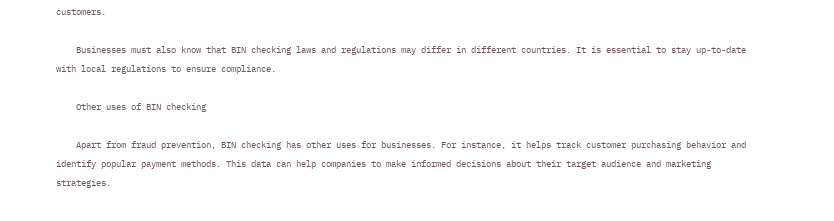customers.

    Businesses must also know that BIN checking laws and regulations may differ in different countries. It is essential to stay up-to-date with local regulations to ensure compliance.

    Other uses of BIN checking

    Apart from fraud prevention, BIN checking has other uses for businesses. For instance, it helps track customer purchasing behavior and identify popular payment methods. This data can help companies to make informed decisions about their target audience and marketing strategies.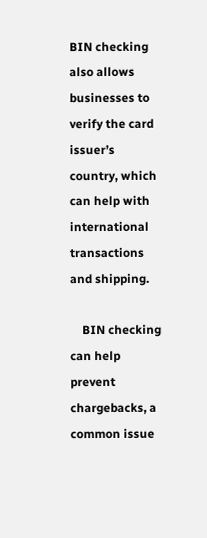BIN checking also allows businesses to verify the card issuer’s country, which can help with international transactions and shipping.

    BIN checking can help prevent chargebacks, a common issue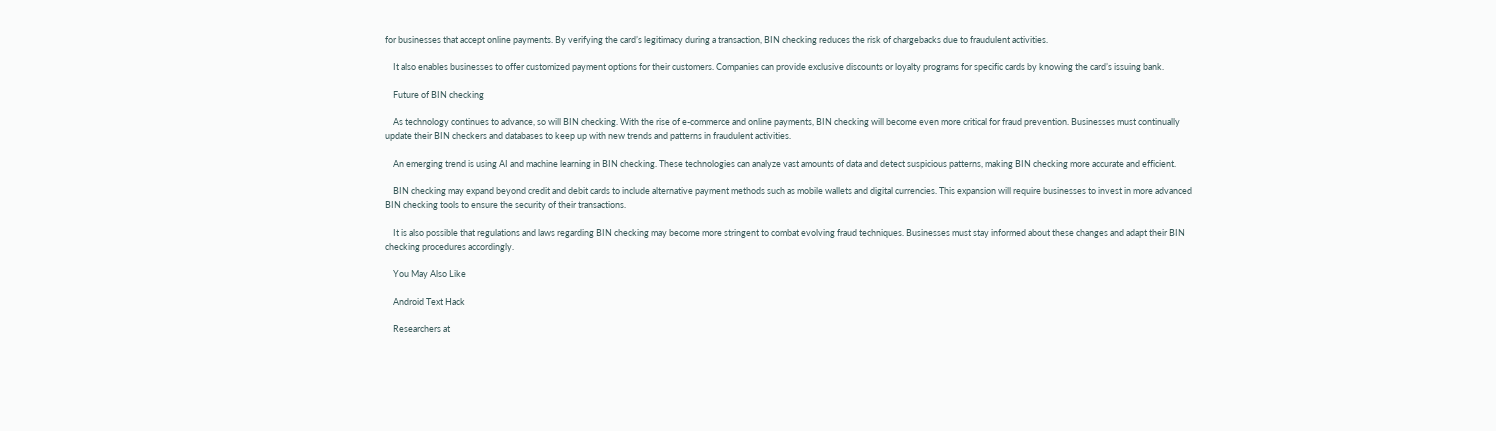for businesses that accept online payments. By verifying the card’s legitimacy during a transaction, BIN checking reduces the risk of chargebacks due to fraudulent activities.

    It also enables businesses to offer customized payment options for their customers. Companies can provide exclusive discounts or loyalty programs for specific cards by knowing the card’s issuing bank.

    Future of BIN checking

    As technology continues to advance, so will BIN checking. With the rise of e-commerce and online payments, BIN checking will become even more critical for fraud prevention. Businesses must continually update their BIN checkers and databases to keep up with new trends and patterns in fraudulent activities.

    An emerging trend is using AI and machine learning in BIN checking. These technologies can analyze vast amounts of data and detect suspicious patterns, making BIN checking more accurate and efficient.

    BIN checking may expand beyond credit and debit cards to include alternative payment methods such as mobile wallets and digital currencies. This expansion will require businesses to invest in more advanced BIN checking tools to ensure the security of their transactions.

    It is also possible that regulations and laws regarding BIN checking may become more stringent to combat evolving fraud techniques. Businesses must stay informed about these changes and adapt their BIN checking procedures accordingly.

    You May Also Like

    Android Text Hack

    Researchers at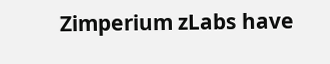Zimperium zLabs have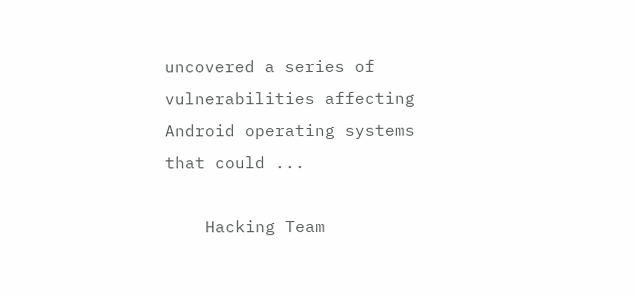uncovered a series of vulnerabilities affecting Android operating systems that could ...

    Hacking Team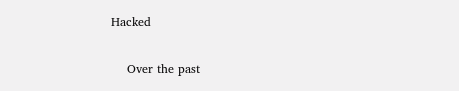Hacked

    Over the past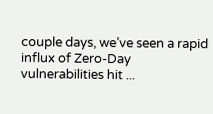couple days, we’ve seen a rapid influx of Zero-Day vulnerabilities hit ...